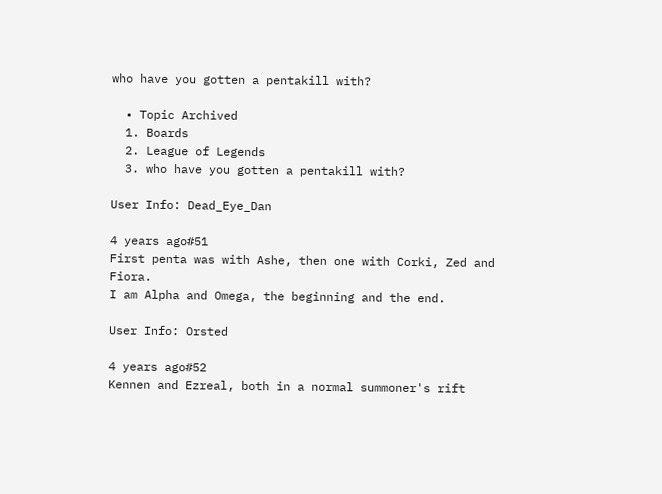who have you gotten a pentakill with?

  • Topic Archived
  1. Boards
  2. League of Legends
  3. who have you gotten a pentakill with?

User Info: Dead_Eye_Dan

4 years ago#51
First penta was with Ashe, then one with Corki, Zed and Fiora.
I am Alpha and Omega, the beginning and the end.

User Info: Orsted

4 years ago#52
Kennen and Ezreal, both in a normal summoner's rift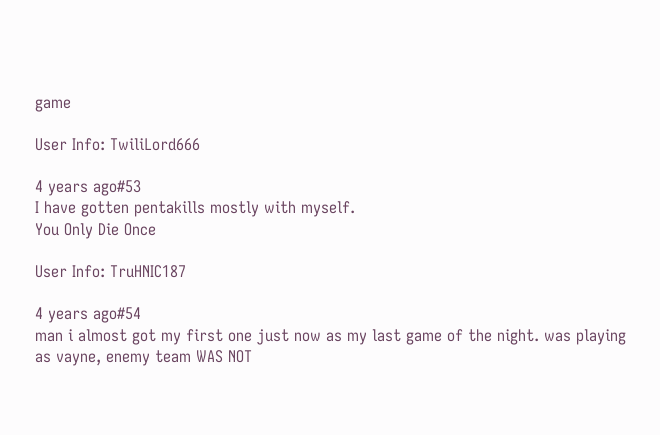game

User Info: TwiliLord666

4 years ago#53
I have gotten pentakills mostly with myself.
You Only Die Once

User Info: TruHNIC187

4 years ago#54
man i almost got my first one just now as my last game of the night. was playing as vayne, enemy team WAS NOT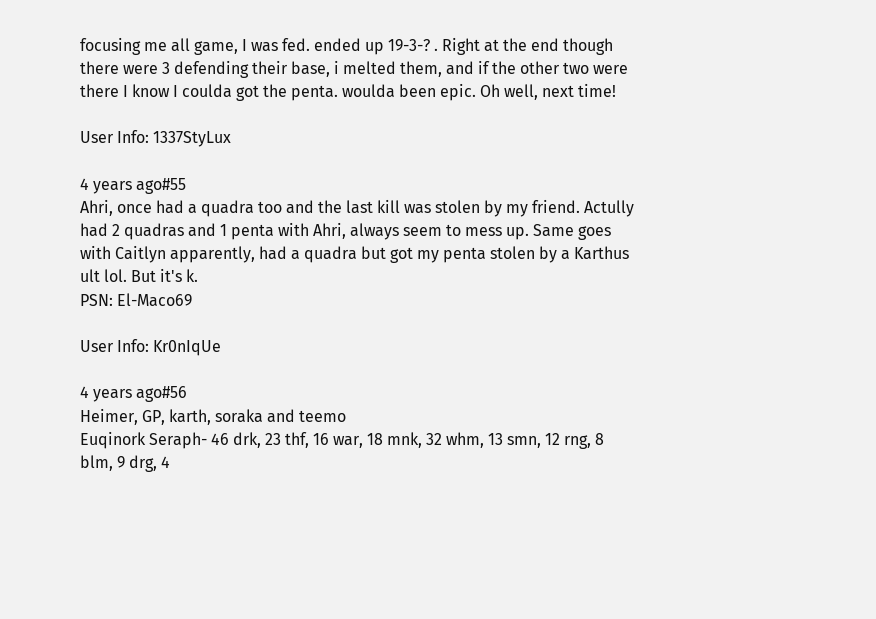focusing me all game, I was fed. ended up 19-3-? . Right at the end though there were 3 defending their base, i melted them, and if the other two were there I know I coulda got the penta. woulda been epic. Oh well, next time!

User Info: 1337StyLux

4 years ago#55
Ahri, once had a quadra too and the last kill was stolen by my friend. Actully had 2 quadras and 1 penta with Ahri, always seem to mess up. Same goes with Caitlyn apparently, had a quadra but got my penta stolen by a Karthus ult lol. But it's k.
PSN: El-Maco69

User Info: Kr0nIqUe

4 years ago#56
Heimer, GP, karth, soraka and teemo
Euqinork Seraph- 46 drk, 23 thf, 16 war, 18 mnk, 32 whm, 13 smn, 12 rng, 8 blm, 9 drg, 4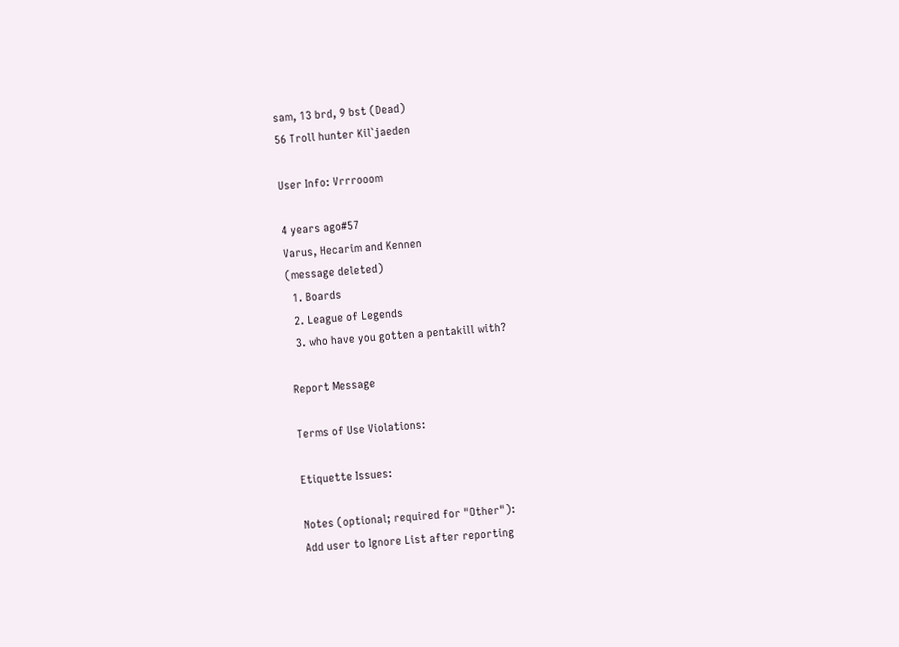sam, 13 brd, 9 bst (Dead)
56 Troll hunter Kil`jaeden

User Info: Vrrrooom

4 years ago#57
Varus, Hecarim and Kennen
(message deleted)
  1. Boards
  2. League of Legends
  3. who have you gotten a pentakill with?

Report Message

Terms of Use Violations:

Etiquette Issues:

Notes (optional; required for "Other"):
Add user to Ignore List after reporting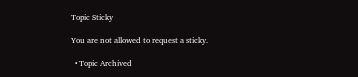Topic Sticky

You are not allowed to request a sticky.

  • Topic Archived